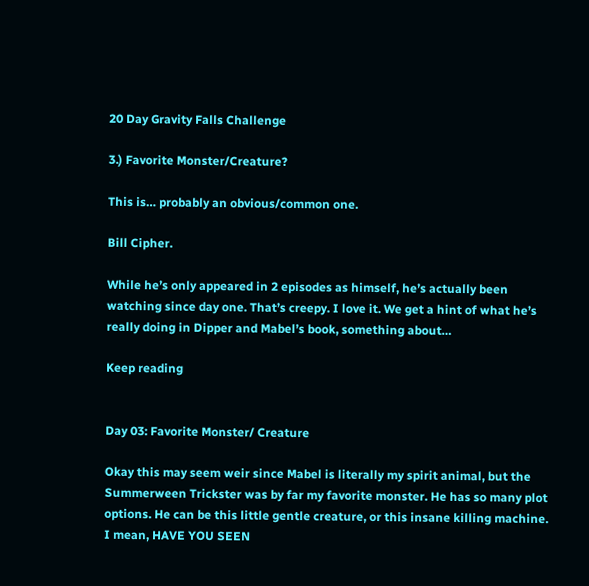20 Day Gravity Falls Challenge

3.) Favorite Monster/Creature?

This is… probably an obvious/common one.

Bill Cipher.

While he’s only appeared in 2 episodes as himself, he’s actually been watching since day one. That’s creepy. I love it. We get a hint of what he’s really doing in Dipper and Mabel’s book, something about…

Keep reading


Day 03: Favorite Monster/ Creature

Okay this may seem weir since Mabel is literally my spirit animal, but the Summerween Trickster was by far my favorite monster. He has so many plot options. He can be this little gentle creature, or this insane killing machine. I mean, HAVE YOU SEEN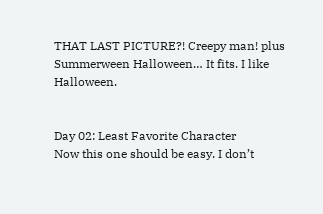THAT LAST PICTURE?! Creepy man! plus Summerween Halloween… It fits. I like Halloween.


Day 02: Least Favorite Character
Now this one should be easy. I don’t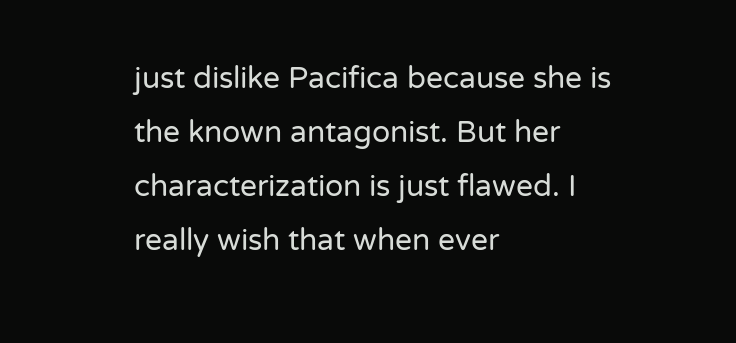just dislike Pacifica because she is the known antagonist. But her characterization is just flawed. I really wish that when ever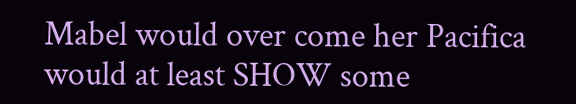Mabel would over come her Pacifica would at least SHOW some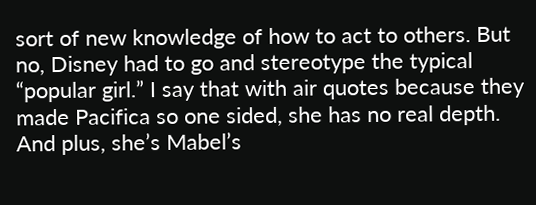sort of new knowledge of how to act to others. But no, Disney had to go and stereotype the typical “popular girl.” I say that with air quotes because they made Pacifica so one sided, she has no real depth. And plus, she’s Mabel’s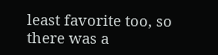least favorite too, so there was a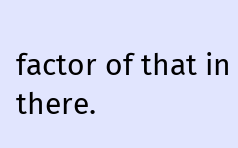factor of that in there.